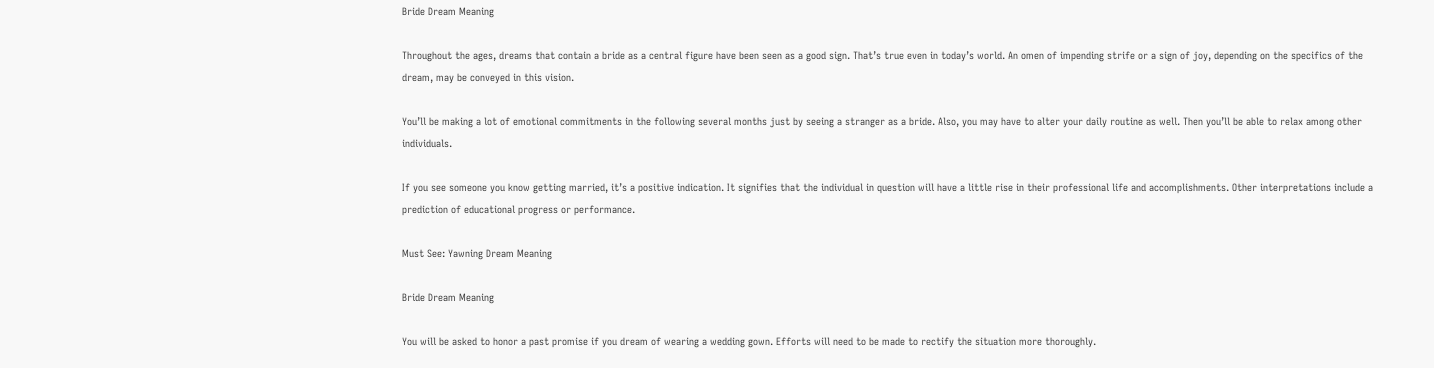Bride Dream Meaning

Throughout the ages, dreams that contain a bride as a central figure have been seen as a good sign. That’s true even in today’s world. An omen of impending strife or a sign of joy, depending on the specifics of the dream, may be conveyed in this vision.

You’ll be making a lot of emotional commitments in the following several months just by seeing a stranger as a bride. Also, you may have to alter your daily routine as well. Then you’ll be able to relax among other individuals.

If you see someone you know getting married, it’s a positive indication. It signifies that the individual in question will have a little rise in their professional life and accomplishments. Other interpretations include a prediction of educational progress or performance.

Must See: Yawning Dream Meaning

Bride Dream Meaning

You will be asked to honor a past promise if you dream of wearing a wedding gown. Efforts will need to be made to rectify the situation more thoroughly.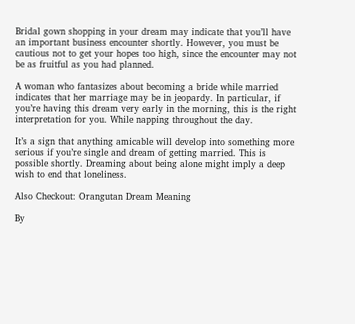Bridal gown shopping in your dream may indicate that you’ll have an important business encounter shortly. However, you must be cautious not to get your hopes too high, since the encounter may not be as fruitful as you had planned.

A woman who fantasizes about becoming a bride while married indicates that her marriage may be in jeopardy. In particular, if you’re having this dream very early in the morning, this is the right interpretation for you. While napping throughout the day.

It’s a sign that anything amicable will develop into something more serious if you’re single and dream of getting married. This is possible shortly. Dreaming about being alone might imply a deep wish to end that loneliness.

Also Checkout: Orangutan Dream Meaning

By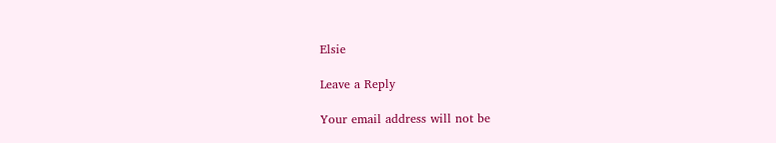Elsie

Leave a Reply

Your email address will not be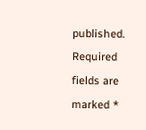published. Required fields are marked *